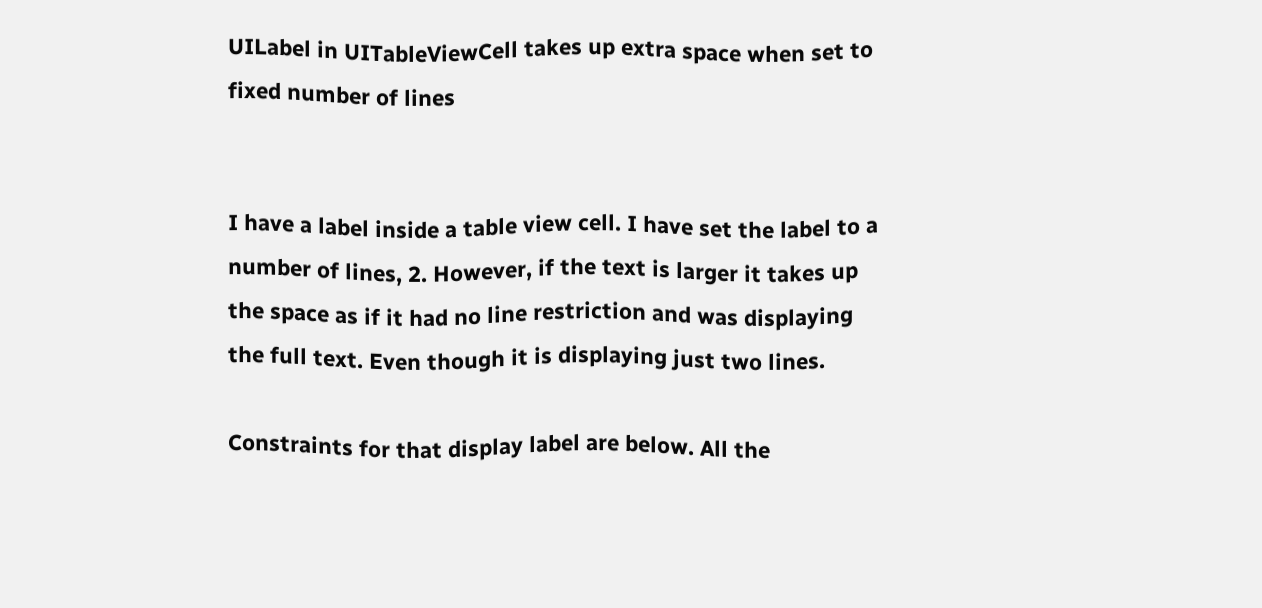UILabel in UITableViewCell takes up extra space when set to fixed number of lines


I have a label inside a table view cell. I have set the label to a number of lines, 2. However, if the text is larger it takes up the space as if it had no line restriction and was displaying the full text. Even though it is displaying just two lines.

Constraints for that display label are below. All the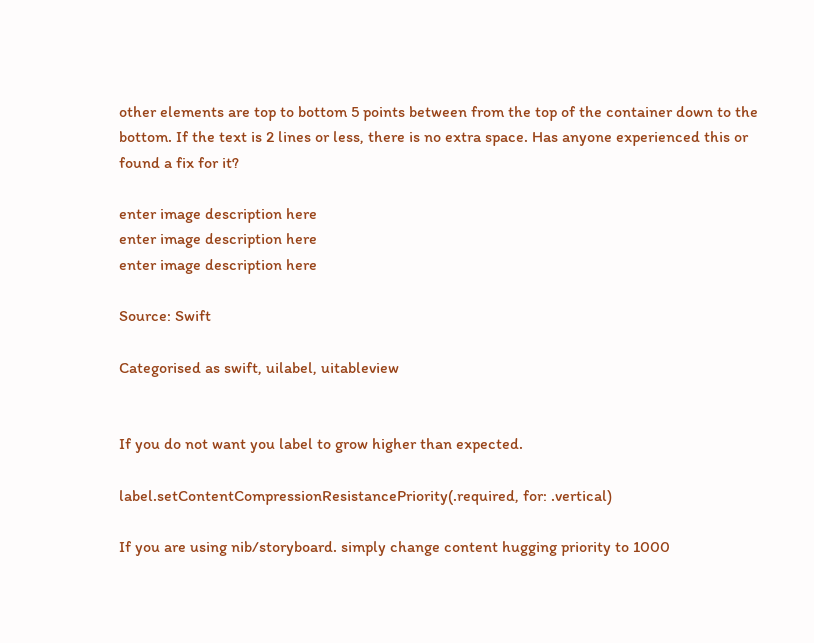other elements are top to bottom 5 points between from the top of the container down to the bottom. If the text is 2 lines or less, there is no extra space. Has anyone experienced this or found a fix for it?

enter image description here
enter image description here
enter image description here

Source: Swift

Categorised as swift, uilabel, uitableview


If you do not want you label to grow higher than expected.

label.setContentCompressionResistancePriority(.required, for: .vertical)

If you are using nib/storyboard. simply change content hugging priority to 1000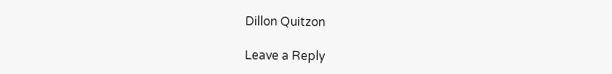Dillon Quitzon

Leave a Reply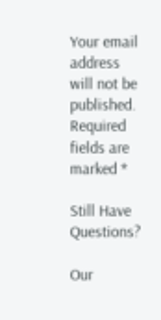Your email address will not be published. Required fields are marked *

Still Have Questions?

Our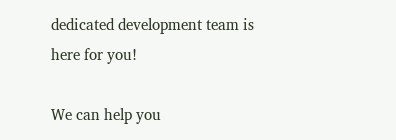dedicated development team is here for you!

We can help you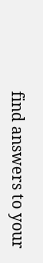find answers to your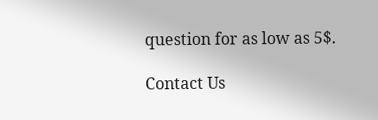question for as low as 5$.

Contact Us